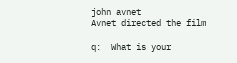john avnet
Avnet directed the film

q:  What is your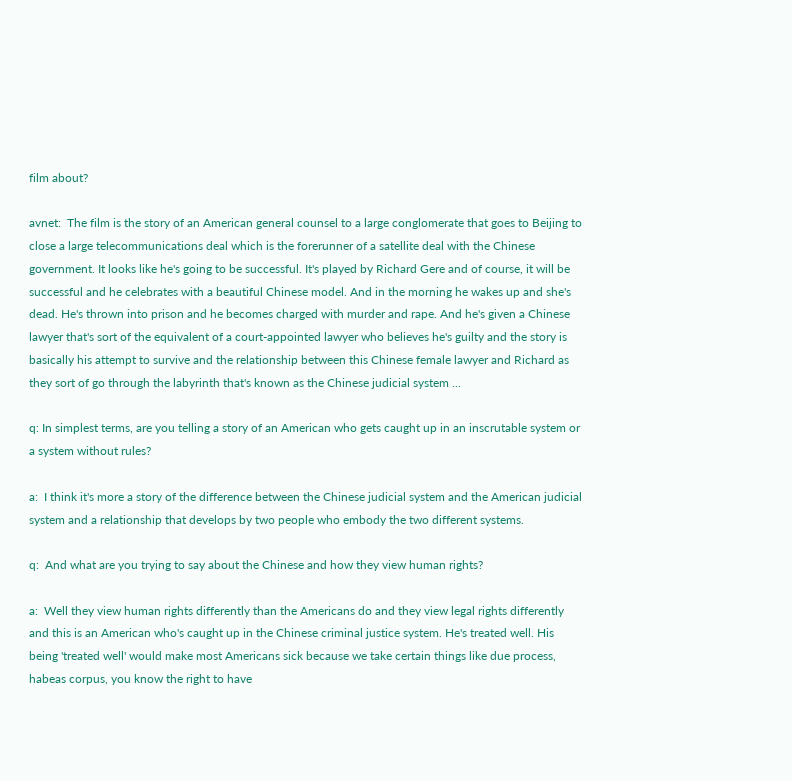film about?

avnet:  The film is the story of an American general counsel to a large conglomerate that goes to Beijing to close a large telecommunications deal which is the forerunner of a satellite deal with the Chinese government. It looks like he's going to be successful. It's played by Richard Gere and of course, it will be successful and he celebrates with a beautiful Chinese model. And in the morning he wakes up and she's dead. He's thrown into prison and he becomes charged with murder and rape. And he's given a Chinese lawyer that's sort of the equivalent of a court-appointed lawyer who believes he's guilty and the story is basically his attempt to survive and the relationship between this Chinese female lawyer and Richard as they sort of go through the labyrinth that's known as the Chinese judicial system ...

q: In simplest terms, are you telling a story of an American who gets caught up in an inscrutable system or a system without rules?

a:  I think it's more a story of the difference between the Chinese judicial system and the American judicial system and a relationship that develops by two people who embody the two different systems.

q:  And what are you trying to say about the Chinese and how they view human rights?

a:  Well they view human rights differently than the Americans do and they view legal rights differently and this is an American who's caught up in the Chinese criminal justice system. He's treated well. His being 'treated well' would make most Americans sick because we take certain things like due process, habeas corpus, you know the right to have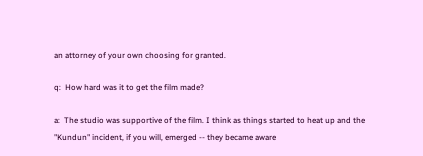an attorney of your own choosing for granted.

q:  How hard was it to get the film made?

a:  The studio was supportive of the film. I think as things started to heat up and the "Kundun" incident, if you will, emerged -- they became aware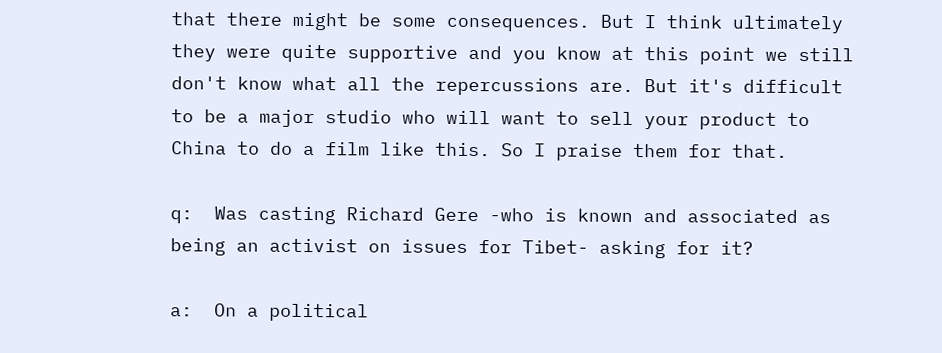that there might be some consequences. But I think ultimately they were quite supportive and you know at this point we still don't know what all the repercussions are. But it's difficult to be a major studio who will want to sell your product to China to do a film like this. So I praise them for that.

q:  Was casting Richard Gere -who is known and associated as being an activist on issues for Tibet- asking for it?

a:  On a political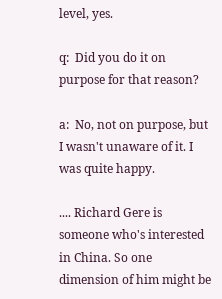level, yes.

q:  Did you do it on purpose for that reason?

a:  No, not on purpose, but I wasn't unaware of it. I was quite happy.

.... Richard Gere is someone who's interested in China. So one dimension of him might be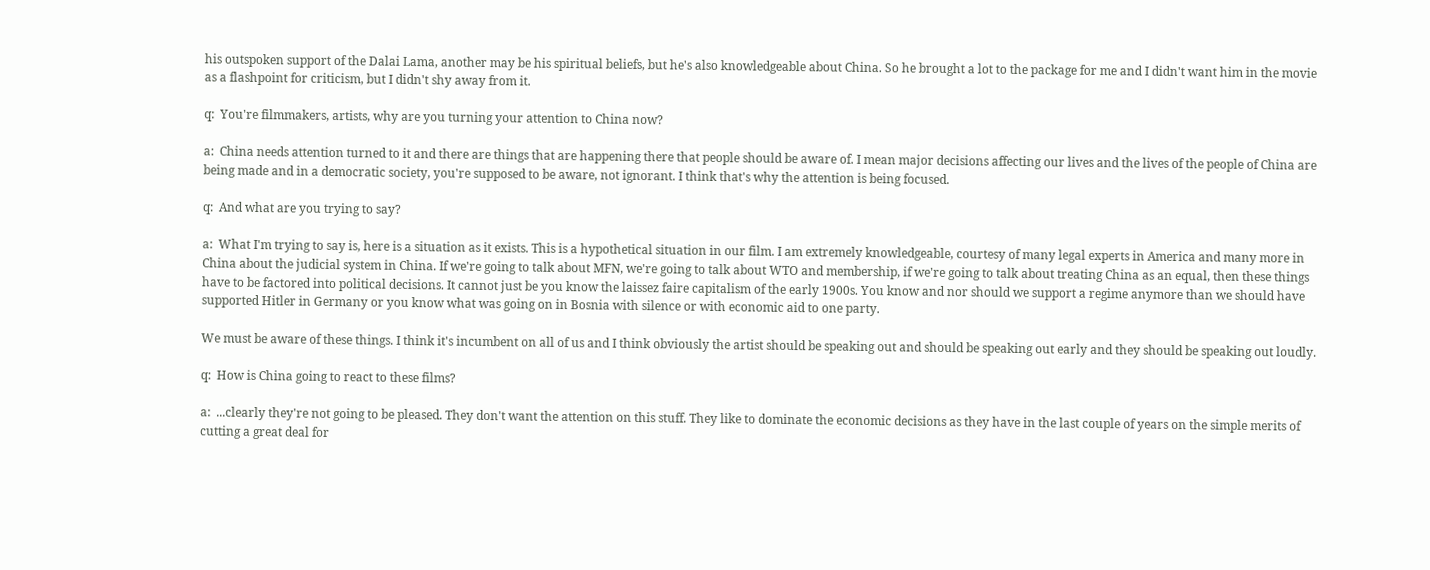his outspoken support of the Dalai Lama, another may be his spiritual beliefs, but he's also knowledgeable about China. So he brought a lot to the package for me and I didn't want him in the movie as a flashpoint for criticism, but I didn't shy away from it.

q:  You're filmmakers, artists, why are you turning your attention to China now?

a:  China needs attention turned to it and there are things that are happening there that people should be aware of. I mean major decisions affecting our lives and the lives of the people of China are being made and in a democratic society, you're supposed to be aware, not ignorant. I think that's why the attention is being focused.

q:  And what are you trying to say?

a:  What I'm trying to say is, here is a situation as it exists. This is a hypothetical situation in our film. I am extremely knowledgeable, courtesy of many legal experts in America and many more in China about the judicial system in China. If we're going to talk about MFN, we're going to talk about WTO and membership, if we're going to talk about treating China as an equal, then these things have to be factored into political decisions. It cannot just be you know the laissez faire capitalism of the early 1900s. You know and nor should we support a regime anymore than we should have supported Hitler in Germany or you know what was going on in Bosnia with silence or with economic aid to one party.

We must be aware of these things. I think it's incumbent on all of us and I think obviously the artist should be speaking out and should be speaking out early and they should be speaking out loudly.

q:  How is China going to react to these films?

a:  ...clearly they're not going to be pleased. They don't want the attention on this stuff. They like to dominate the economic decisions as they have in the last couple of years on the simple merits of cutting a great deal for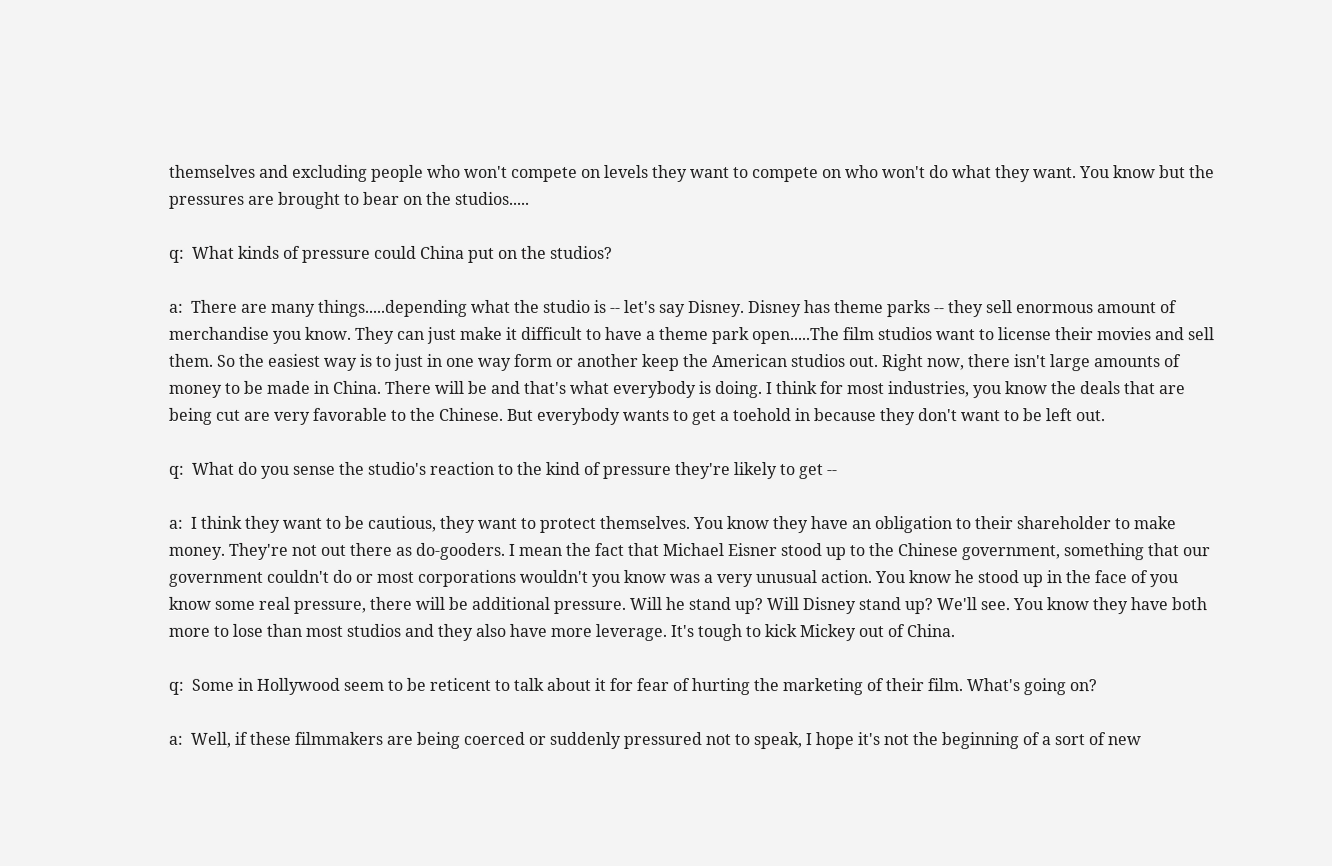themselves and excluding people who won't compete on levels they want to compete on who won't do what they want. You know but the pressures are brought to bear on the studios.....

q:  What kinds of pressure could China put on the studios?

a:  There are many things.....depending what the studio is -- let's say Disney. Disney has theme parks -- they sell enormous amount of merchandise you know. They can just make it difficult to have a theme park open.....The film studios want to license their movies and sell them. So the easiest way is to just in one way form or another keep the American studios out. Right now, there isn't large amounts of money to be made in China. There will be and that's what everybody is doing. I think for most industries, you know the deals that are being cut are very favorable to the Chinese. But everybody wants to get a toehold in because they don't want to be left out.

q:  What do you sense the studio's reaction to the kind of pressure they're likely to get --

a:  I think they want to be cautious, they want to protect themselves. You know they have an obligation to their shareholder to make money. They're not out there as do-gooders. I mean the fact that Michael Eisner stood up to the Chinese government, something that our government couldn't do or most corporations wouldn't you know was a very unusual action. You know he stood up in the face of you know some real pressure, there will be additional pressure. Will he stand up? Will Disney stand up? We'll see. You know they have both more to lose than most studios and they also have more leverage. It's tough to kick Mickey out of China.

q:  Some in Hollywood seem to be reticent to talk about it for fear of hurting the marketing of their film. What's going on?

a:  Well, if these filmmakers are being coerced or suddenly pressured not to speak, I hope it's not the beginning of a sort of new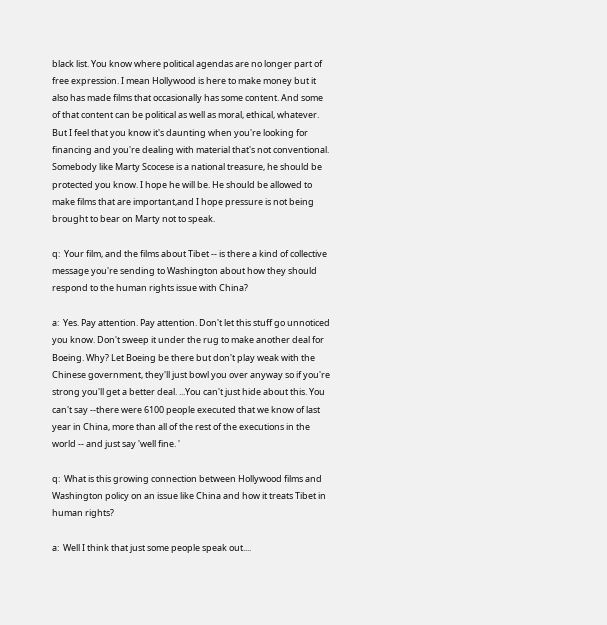black list. You know where political agendas are no longer part of free expression. I mean Hollywood is here to make money but it also has made films that occasionally has some content. And some of that content can be political as well as moral, ethical, whatever. But I feel that you know it's daunting when you're looking for financing and you're dealing with material that's not conventional. Somebody like Marty Scocese is a national treasure, he should be protected you know. I hope he will be. He should be allowed to make films that are important,and I hope pressure is not being brought to bear on Marty not to speak.

q:  Your film, and the films about Tibet -- is there a kind of collective message you're sending to Washington about how they should respond to the human rights issue with China?

a:  Yes. Pay attention. Pay attention. Don't let this stuff go unnoticed you know. Don't sweep it under the rug to make another deal for Boeing. Why? Let Boeing be there but don't play weak with the Chinese government, they'll just bowl you over anyway so if you're strong you'll get a better deal. ...You can't just hide about this. You can't say --there were 6100 people executed that we know of last year in China, more than all of the rest of the executions in the world -- and just say 'well fine. '

q:  What is this growing connection between Hollywood films and Washington policy on an issue like China and how it treats Tibet in human rights?

a:  Well I think that just some people speak out....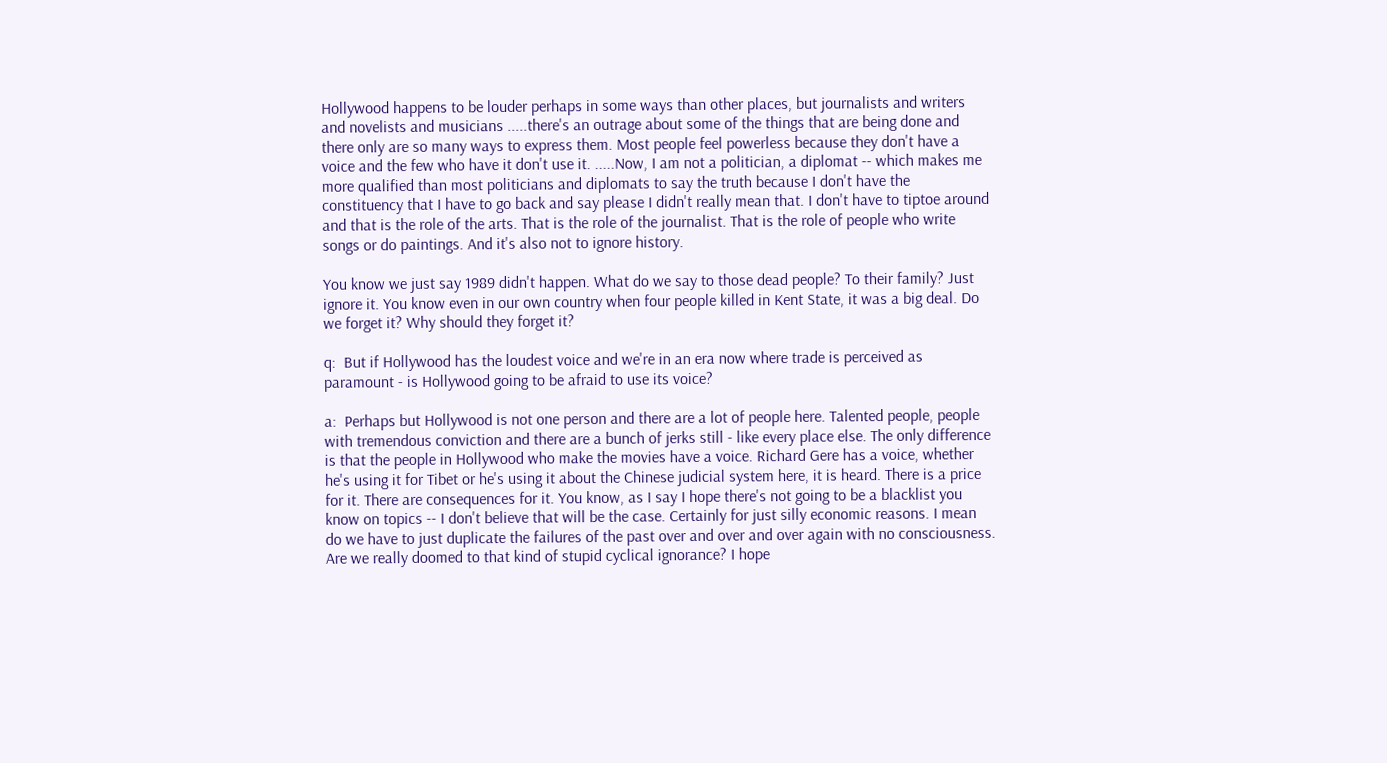Hollywood happens to be louder perhaps in some ways than other places, but journalists and writers and novelists and musicians .....there's an outrage about some of the things that are being done and there only are so many ways to express them. Most people feel powerless because they don't have a voice and the few who have it don't use it. .....Now, I am not a politician, a diplomat -- which makes me more qualified than most politicians and diplomats to say the truth because I don't have the constituency that I have to go back and say please I didn't really mean that. I don't have to tiptoe around and that is the role of the arts. That is the role of the journalist. That is the role of people who write songs or do paintings. And it's also not to ignore history.

You know we just say 1989 didn't happen. What do we say to those dead people? To their family? Just ignore it. You know even in our own country when four people killed in Kent State, it was a big deal. Do we forget it? Why should they forget it?

q:  But if Hollywood has the loudest voice and we're in an era now where trade is perceived as paramount - is Hollywood going to be afraid to use its voice?

a:  Perhaps but Hollywood is not one person and there are a lot of people here. Talented people, people with tremendous conviction and there are a bunch of jerks still - like every place else. The only difference is that the people in Hollywood who make the movies have a voice. Richard Gere has a voice, whether he's using it for Tibet or he's using it about the Chinese judicial system here, it is heard. There is a price for it. There are consequences for it. You know, as I say I hope there's not going to be a blacklist you know on topics -- I don't believe that will be the case. Certainly for just silly economic reasons. I mean do we have to just duplicate the failures of the past over and over and over again with no consciousness. Are we really doomed to that kind of stupid cyclical ignorance? I hope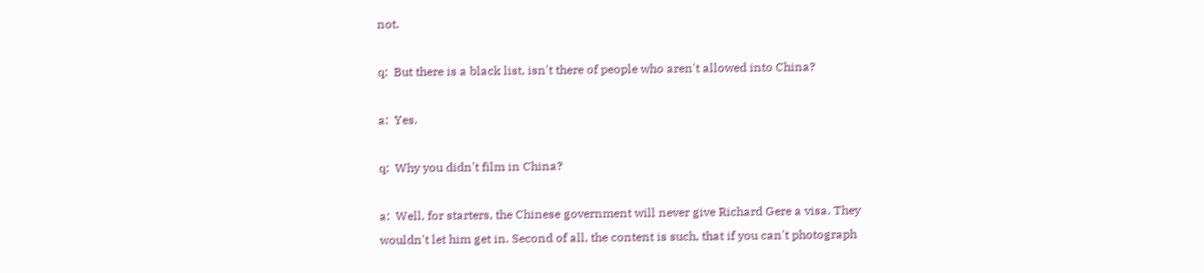not.

q:  But there is a black list, isn't there of people who aren't allowed into China?

a:  Yes.

q:  Why you didn't film in China?

a:  Well, for starters, the Chinese government will never give Richard Gere a visa. They wouldn't let him get in. Second of all, the content is such, that if you can't photograph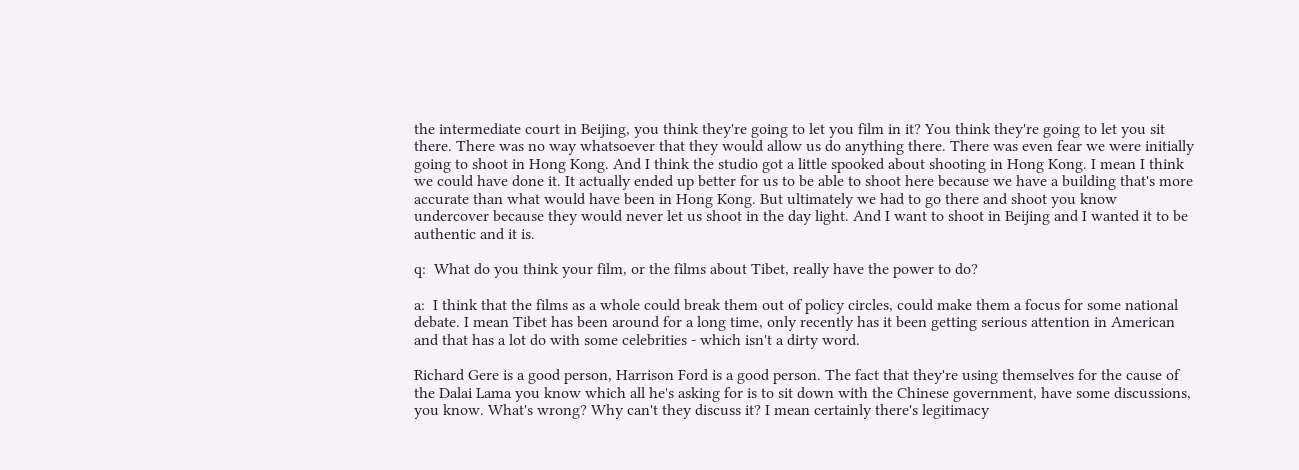the intermediate court in Beijing, you think they're going to let you film in it? You think they're going to let you sit there. There was no way whatsoever that they would allow us do anything there. There was even fear we were initially going to shoot in Hong Kong. And I think the studio got a little spooked about shooting in Hong Kong. I mean I think we could have done it. It actually ended up better for us to be able to shoot here because we have a building that's more accurate than what would have been in Hong Kong. But ultimately we had to go there and shoot you know undercover because they would never let us shoot in the day light. And I want to shoot in Beijing and I wanted it to be authentic and it is.

q:  What do you think your film, or the films about Tibet, really have the power to do?

a:  I think that the films as a whole could break them out of policy circles, could make them a focus for some national debate. I mean Tibet has been around for a long time, only recently has it been getting serious attention in American and that has a lot do with some celebrities - which isn't a dirty word.

Richard Gere is a good person, Harrison Ford is a good person. The fact that they're using themselves for the cause of the Dalai Lama you know which all he's asking for is to sit down with the Chinese government, have some discussions, you know. What's wrong? Why can't they discuss it? I mean certainly there's legitimacy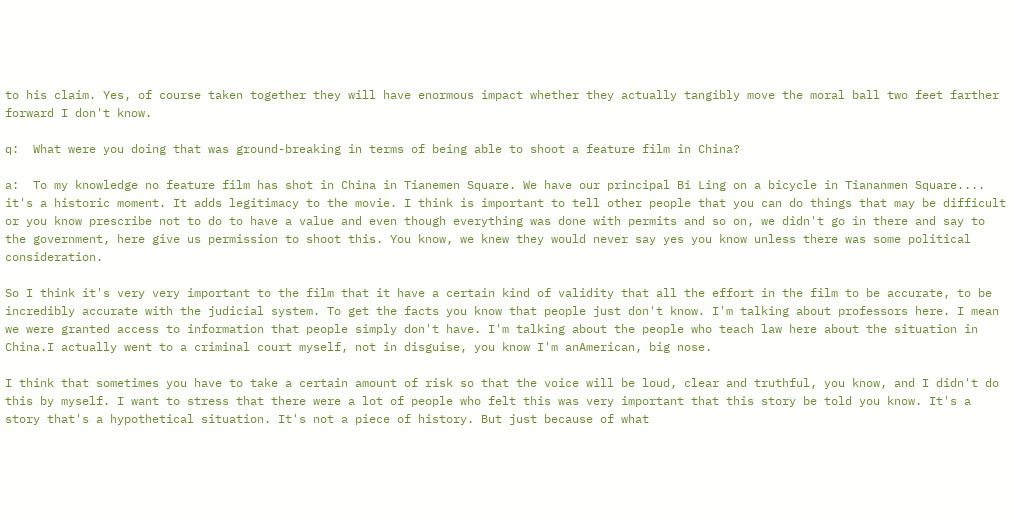to his claim. Yes, of course taken together they will have enormous impact whether they actually tangibly move the moral ball two feet farther forward I don't know.

q:  What were you doing that was ground-breaking in terms of being able to shoot a feature film in China?

a:  To my knowledge no feature film has shot in China in Tianemen Square. We have our principal Bi Ling on a bicycle in Tiananmen Square.... it's a historic moment. It adds legitimacy to the movie. I think is important to tell other people that you can do things that may be difficult or you know prescribe not to do to have a value and even though everything was done with permits and so on, we didn't go in there and say to the government, here give us permission to shoot this. You know, we knew they would never say yes you know unless there was some political consideration.

So I think it's very very important to the film that it have a certain kind of validity that all the effort in the film to be accurate, to be incredibly accurate with the judicial system. To get the facts you know that people just don't know. I'm talking about professors here. I mean we were granted access to information that people simply don't have. I'm talking about the people who teach law here about the situation in China.I actually went to a criminal court myself, not in disguise, you know I'm anAmerican, big nose.

I think that sometimes you have to take a certain amount of risk so that the voice will be loud, clear and truthful, you know, and I didn't do this by myself. I want to stress that there were a lot of people who felt this was very important that this story be told you know. It's a story that's a hypothetical situation. It's not a piece of history. But just because of what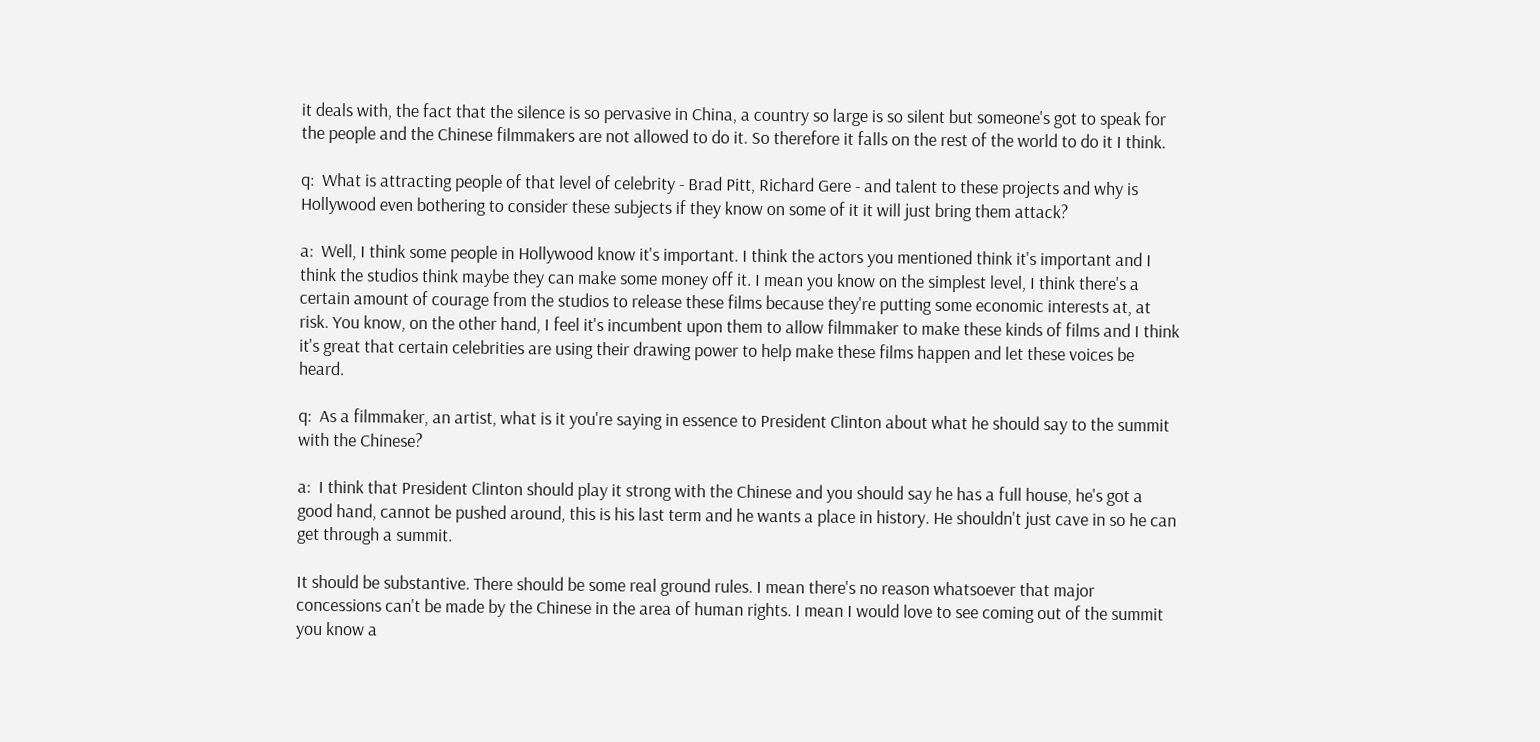it deals with, the fact that the silence is so pervasive in China, a country so large is so silent but someone's got to speak for the people and the Chinese filmmakers are not allowed to do it. So therefore it falls on the rest of the world to do it I think.

q:  What is attracting people of that level of celebrity - Brad Pitt, Richard Gere - and talent to these projects and why is Hollywood even bothering to consider these subjects if they know on some of it it will just bring them attack?

a:  Well, I think some people in Hollywood know it's important. I think the actors you mentioned think it's important and I think the studios think maybe they can make some money off it. I mean you know on the simplest level, I think there's a certain amount of courage from the studios to release these films because they're putting some economic interests at, at risk. You know, on the other hand, I feel it's incumbent upon them to allow filmmaker to make these kinds of films and I think it's great that certain celebrities are using their drawing power to help make these films happen and let these voices be heard.

q:  As a filmmaker, an artist, what is it you're saying in essence to President Clinton about what he should say to the summit with the Chinese?

a:  I think that President Clinton should play it strong with the Chinese and you should say he has a full house, he's got a good hand, cannot be pushed around, this is his last term and he wants a place in history. He shouldn't just cave in so he can get through a summit.

It should be substantive. There should be some real ground rules. I mean there's no reason whatsoever that major concessions can't be made by the Chinese in the area of human rights. I mean I would love to see coming out of the summit you know a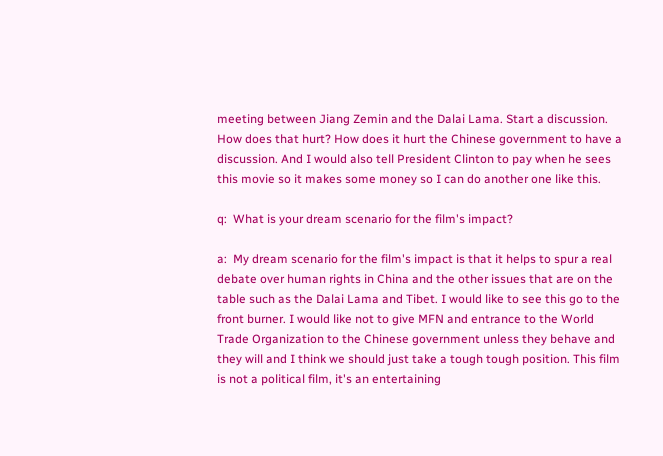meeting between Jiang Zemin and the Dalai Lama. Start a discussion. How does that hurt? How does it hurt the Chinese government to have a discussion. And I would also tell President Clinton to pay when he sees this movie so it makes some money so I can do another one like this.

q:  What is your dream scenario for the film's impact?

a:  My dream scenario for the film's impact is that it helps to spur a real debate over human rights in China and the other issues that are on the table such as the Dalai Lama and Tibet. I would like to see this go to the front burner. I would like not to give MFN and entrance to the World Trade Organization to the Chinese government unless they behave and they will and I think we should just take a tough tough position. This film is not a political film, it's an entertaining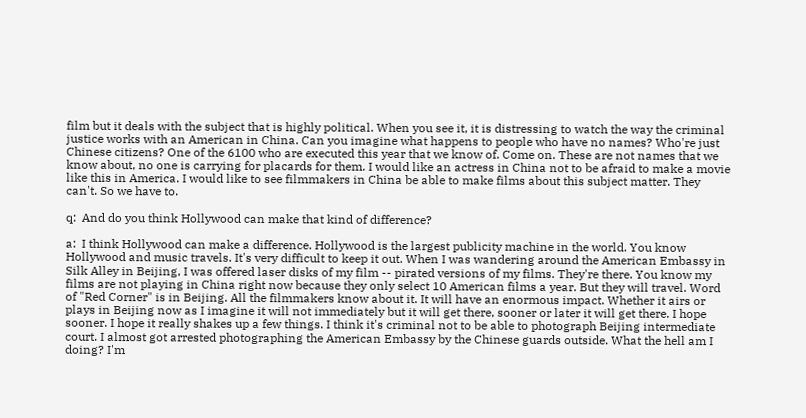film but it deals with the subject that is highly political. When you see it, it is distressing to watch the way the criminal justice works with an American in China. Can you imagine what happens to people who have no names? Who're just Chinese citizens? One of the 6100 who are executed this year that we know of. Come on. These are not names that we know about, no one is carrying for placards for them. I would like an actress in China not to be afraid to make a movie like this in America. I would like to see filmmakers in China be able to make films about this subject matter. They can't. So we have to.

q:  And do you think Hollywood can make that kind of difference?

a:  I think Hollywood can make a difference. Hollywood is the largest publicity machine in the world. You know Hollywood and music travels. It's very difficult to keep it out. When I was wandering around the American Embassy in Silk Alley in Beijing, I was offered laser disks of my film -- pirated versions of my films. They're there. You know my films are not playing in China right now because they only select 10 American films a year. But they will travel. Word of "Red Corner" is in Beijing. All the filmmakers know about it. It will have an enormous impact. Whether it airs or plays in Beijing now as I imagine it will not immediately but it will get there, sooner or later it will get there. I hope sooner. I hope it really shakes up a few things. I think it's criminal not to be able to photograph Beijing intermediate court. I almost got arrested photographing the American Embassy by the Chinese guards outside. What the hell am I doing? I'm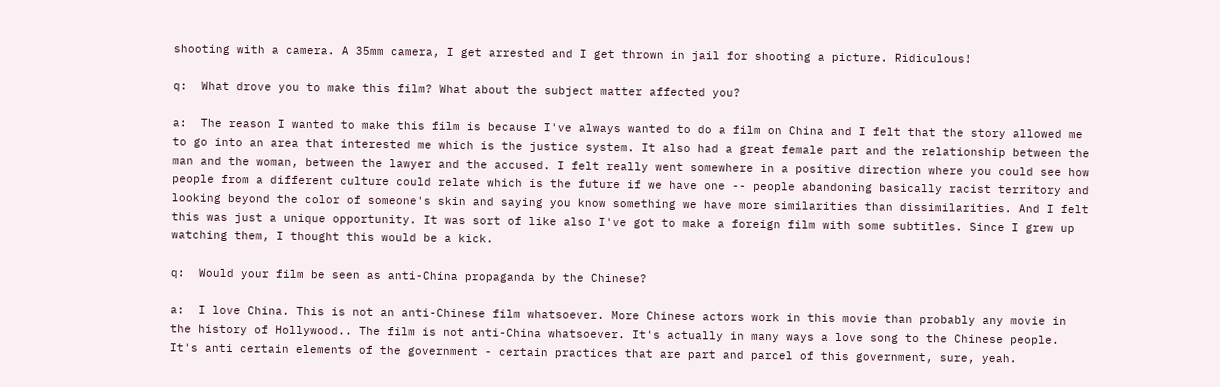shooting with a camera. A 35mm camera, I get arrested and I get thrown in jail for shooting a picture. Ridiculous!

q:  What drove you to make this film? What about the subject matter affected you?

a:  The reason I wanted to make this film is because I've always wanted to do a film on China and I felt that the story allowed me to go into an area that interested me which is the justice system. It also had a great female part and the relationship between the man and the woman, between the lawyer and the accused. I felt really went somewhere in a positive direction where you could see how people from a different culture could relate which is the future if we have one -- people abandoning basically racist territory and looking beyond the color of someone's skin and saying you know something we have more similarities than dissimilarities. And I felt this was just a unique opportunity. It was sort of like also I've got to make a foreign film with some subtitles. Since I grew up watching them, I thought this would be a kick.

q:  Would your film be seen as anti-China propaganda by the Chinese?

a:  I love China. This is not an anti-Chinese film whatsoever. More Chinese actors work in this movie than probably any movie in the history of Hollywood.. The film is not anti-China whatsoever. It's actually in many ways a love song to the Chinese people. It's anti certain elements of the government - certain practices that are part and parcel of this government, sure, yeah.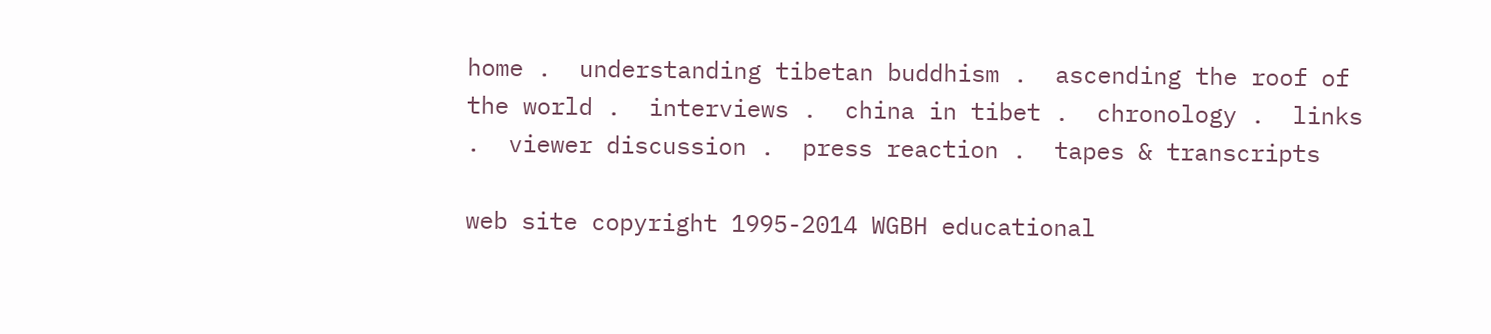home .  understanding tibetan buddhism .  ascending the roof of the world .  interviews .  china in tibet .  chronology .  links .  viewer discussion .  press reaction .  tapes & transcripts

web site copyright 1995-2014 WGBH educational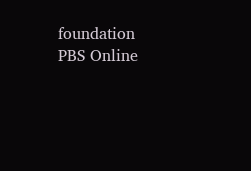foundation
PBS Online